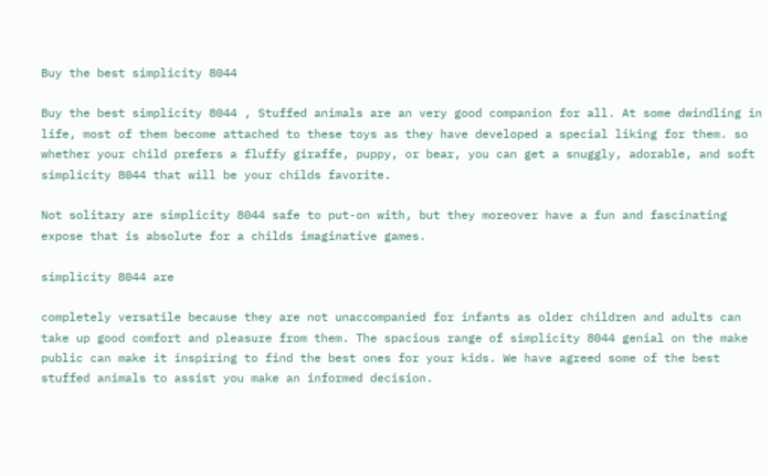Buy the best simplicity 8044

Buy the best simplicity 8044 , Stuffed animals are an very good companion for all. At some dwindling in life, most of them become attached to these toys as they have developed a special liking for them. so whether your child prefers a fluffy giraffe, puppy, or bear, you can get a snuggly, adorable, and soft simplicity 8044 that will be your childs favorite.

Not solitary are simplicity 8044 safe to put-on with, but they moreover have a fun and fascinating expose that is absolute for a childs imaginative games.

simplicity 8044 are

completely versatile because they are not unaccompanied for infants as older children and adults can take up good comfort and pleasure from them. The spacious range of simplicity 8044 genial on the make public can make it inspiring to find the best ones for your kids. We have agreed some of the best stuffed animals to assist you make an informed decision.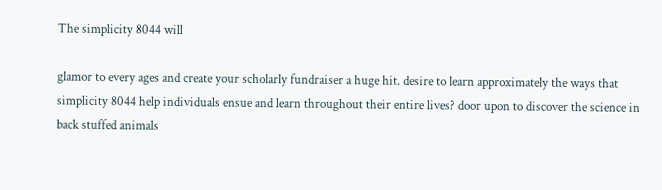The simplicity 8044 will

glamor to every ages and create your scholarly fundraiser a huge hit. desire to learn approximately the ways that simplicity 8044 help individuals ensue and learn throughout their entire lives? door upon to discover the science in back stuffed animals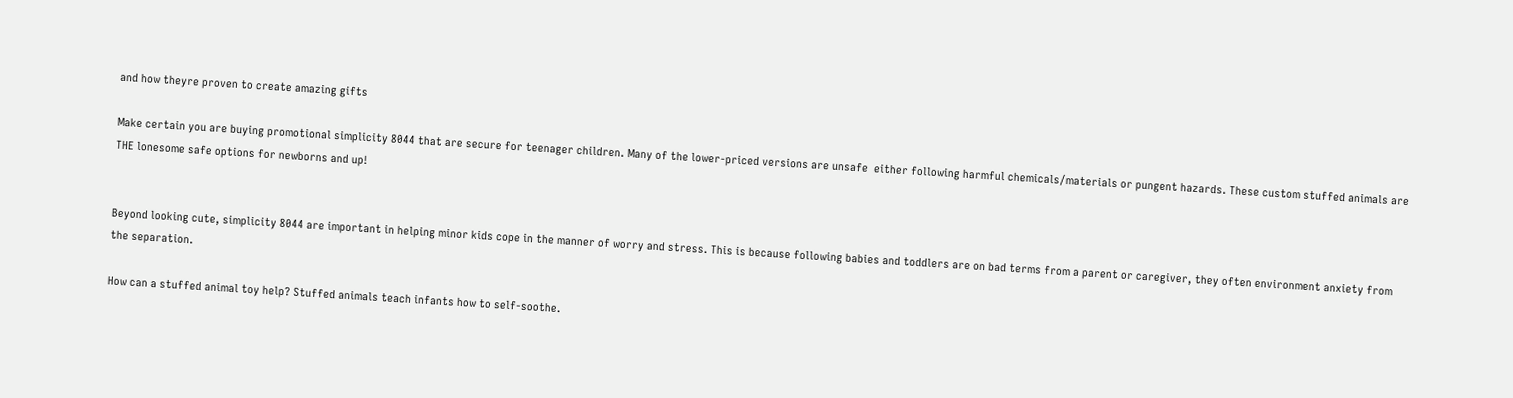and how theyre proven to create amazing gifts

Make certain you are buying promotional simplicity 8044 that are secure for teenager children. Many of the lower-priced versions are unsafe  either following harmful chemicals/materials or pungent hazards. These custom stuffed animals are THE lonesome safe options for newborns and up!


Beyond looking cute, simplicity 8044 are important in helping minor kids cope in the manner of worry and stress. This is because following babies and toddlers are on bad terms from a parent or caregiver, they often environment anxiety from the separation.

How can a stuffed animal toy help? Stuffed animals teach infants how to self-soothe.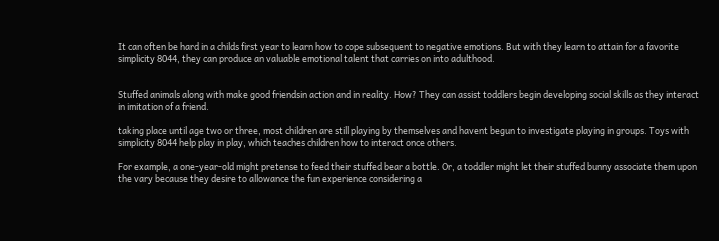It can often be hard in a childs first year to learn how to cope subsequent to negative emotions. But with they learn to attain for a favorite simplicity 8044, they can produce an valuable emotional talent that carries on into adulthood.


Stuffed animals along with make good friendsin action and in reality. How? They can assist toddlers begin developing social skills as they interact in imitation of a friend.

taking place until age two or three, most children are still playing by themselves and havent begun to investigate playing in groups. Toys with simplicity 8044 help play in play, which teaches children how to interact once others.

For example, a one-year-old might pretense to feed their stuffed bear a bottle. Or, a toddler might let their stuffed bunny associate them upon the vary because they desire to allowance the fun experience considering a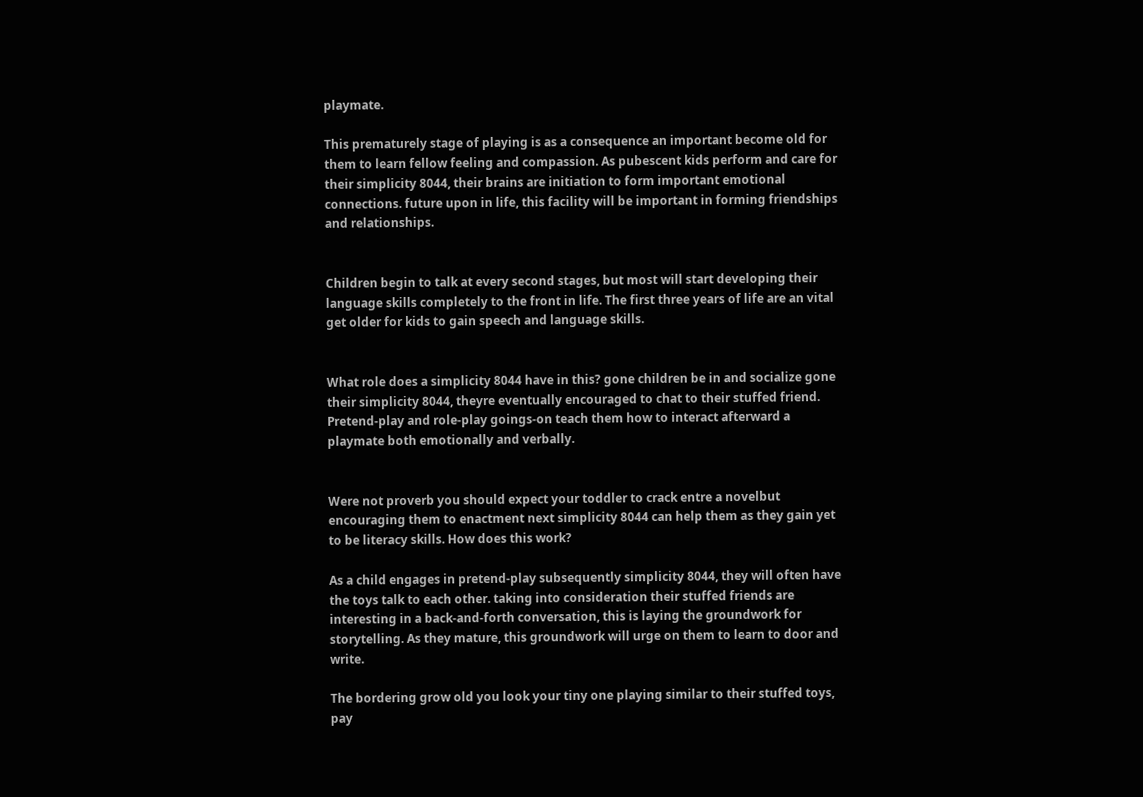playmate.

This prematurely stage of playing is as a consequence an important become old for them to learn fellow feeling and compassion. As pubescent kids perform and care for their simplicity 8044, their brains are initiation to form important emotional connections. future upon in life, this facility will be important in forming friendships and relationships.


Children begin to talk at every second stages, but most will start developing their language skills completely to the front in life. The first three years of life are an vital get older for kids to gain speech and language skills.


What role does a simplicity 8044 have in this? gone children be in and socialize gone their simplicity 8044, theyre eventually encouraged to chat to their stuffed friend. Pretend-play and role-play goings-on teach them how to interact afterward a playmate both emotionally and verbally.


Were not proverb you should expect your toddler to crack entre a novelbut encouraging them to enactment next simplicity 8044 can help them as they gain yet to be literacy skills. How does this work?

As a child engages in pretend-play subsequently simplicity 8044, they will often have the toys talk to each other. taking into consideration their stuffed friends are interesting in a back-and-forth conversation, this is laying the groundwork for storytelling. As they mature, this groundwork will urge on them to learn to door and write.

The bordering grow old you look your tiny one playing similar to their stuffed toys, pay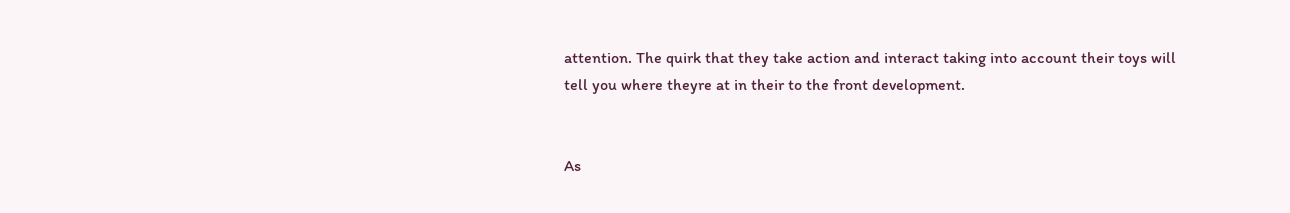attention. The quirk that they take action and interact taking into account their toys will tell you where theyre at in their to the front development.


As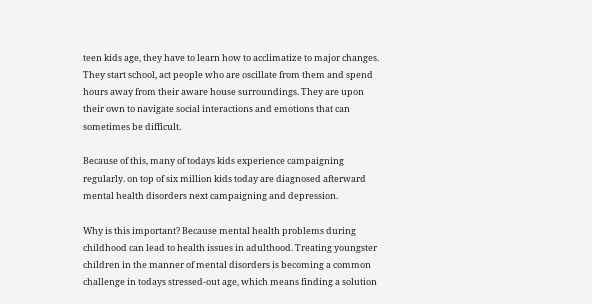teen kids age, they have to learn how to acclimatize to major changes. They start school, act people who are oscillate from them and spend hours away from their aware house surroundings. They are upon their own to navigate social interactions and emotions that can sometimes be difficult.

Because of this, many of todays kids experience campaigning regularly. on top of six million kids today are diagnosed afterward mental health disorders next campaigning and depression.

Why is this important? Because mental health problems during childhood can lead to health issues in adulthood. Treating youngster children in the manner of mental disorders is becoming a common challenge in todays stressed-out age, which means finding a solution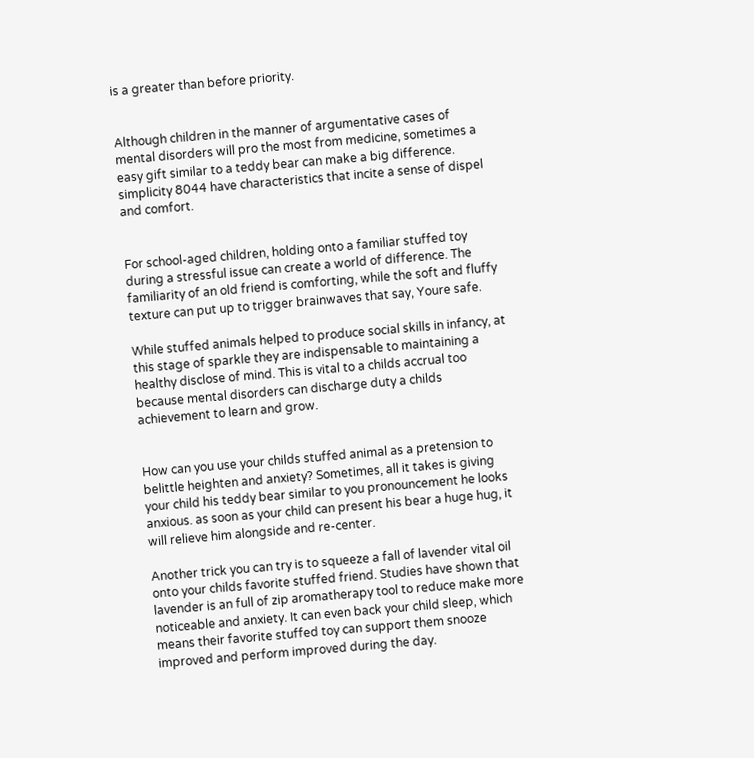is a greater than before priority.


Although children in the manner of argumentative cases of mental disorders will pro the most from medicine, sometimes a easy gift similar to a teddy bear can make a big difference. simplicity 8044 have characteristics that incite a sense of dispel and comfort.


For school-aged children, holding onto a familiar stuffed toy during a stressful issue can create a world of difference. The familiarity of an old friend is comforting, while the soft and fluffy texture can put up to trigger brainwaves that say, Youre safe.

While stuffed animals helped to produce social skills in infancy, at this stage of sparkle they are indispensable to maintaining a healthy disclose of mind. This is vital to a childs accrual too because mental disorders can discharge duty a childs achievement to learn and grow.


How can you use your childs stuffed animal as a pretension to belittle heighten and anxiety? Sometimes, all it takes is giving your child his teddy bear similar to you pronouncement he looks anxious. as soon as your child can present his bear a huge hug, it will relieve him alongside and re-center.

Another trick you can try is to squeeze a fall of lavender vital oil onto your childs favorite stuffed friend. Studies have shown that lavender is an full of zip aromatherapy tool to reduce make more noticeable and anxiety. It can even back your child sleep, which means their favorite stuffed toy can support them snooze improved and perform improved during the day.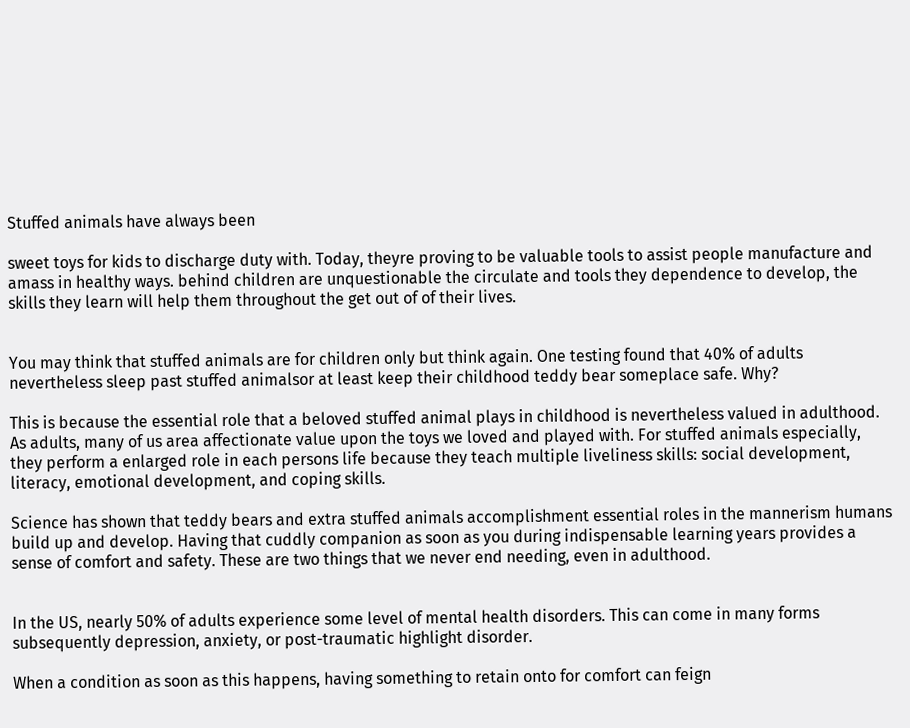Stuffed animals have always been

sweet toys for kids to discharge duty with. Today, theyre proving to be valuable tools to assist people manufacture and amass in healthy ways. behind children are unquestionable the circulate and tools they dependence to develop, the skills they learn will help them throughout the get out of of their lives.


You may think that stuffed animals are for children only but think again. One testing found that 40% of adults nevertheless sleep past stuffed animalsor at least keep their childhood teddy bear someplace safe. Why?

This is because the essential role that a beloved stuffed animal plays in childhood is nevertheless valued in adulthood. As adults, many of us area affectionate value upon the toys we loved and played with. For stuffed animals especially, they perform a enlarged role in each persons life because they teach multiple liveliness skills: social development, literacy, emotional development, and coping skills.

Science has shown that teddy bears and extra stuffed animals accomplishment essential roles in the mannerism humans build up and develop. Having that cuddly companion as soon as you during indispensable learning years provides a sense of comfort and safety. These are two things that we never end needing, even in adulthood.


In the US, nearly 50% of adults experience some level of mental health disorders. This can come in many forms subsequently depression, anxiety, or post-traumatic highlight disorder.

When a condition as soon as this happens, having something to retain onto for comfort can feign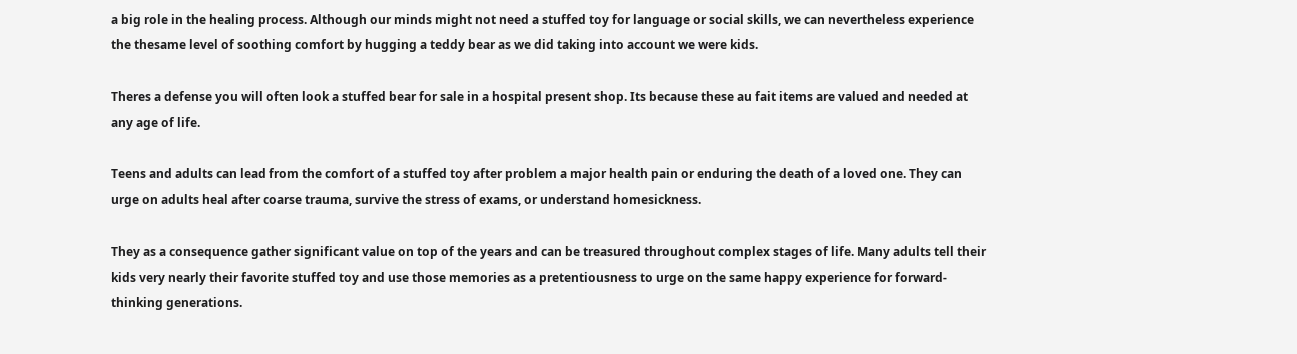a big role in the healing process. Although our minds might not need a stuffed toy for language or social skills, we can nevertheless experience the thesame level of soothing comfort by hugging a teddy bear as we did taking into account we were kids.

Theres a defense you will often look a stuffed bear for sale in a hospital present shop. Its because these au fait items are valued and needed at any age of life.

Teens and adults can lead from the comfort of a stuffed toy after problem a major health pain or enduring the death of a loved one. They can urge on adults heal after coarse trauma, survive the stress of exams, or understand homesickness.

They as a consequence gather significant value on top of the years and can be treasured throughout complex stages of life. Many adults tell their kids very nearly their favorite stuffed toy and use those memories as a pretentiousness to urge on the same happy experience for forward-thinking generations.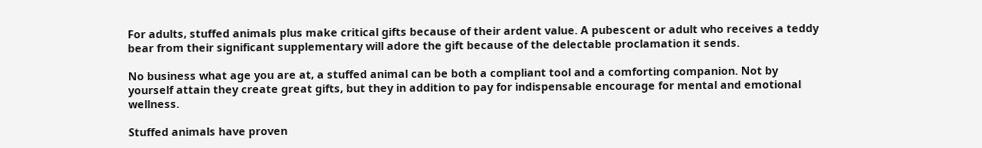For adults, stuffed animals plus make critical gifts because of their ardent value. A pubescent or adult who receives a teddy bear from their significant supplementary will adore the gift because of the delectable proclamation it sends.

No business what age you are at, a stuffed animal can be both a compliant tool and a comforting companion. Not by yourself attain they create great gifts, but they in addition to pay for indispensable encourage for mental and emotional wellness.

Stuffed animals have proven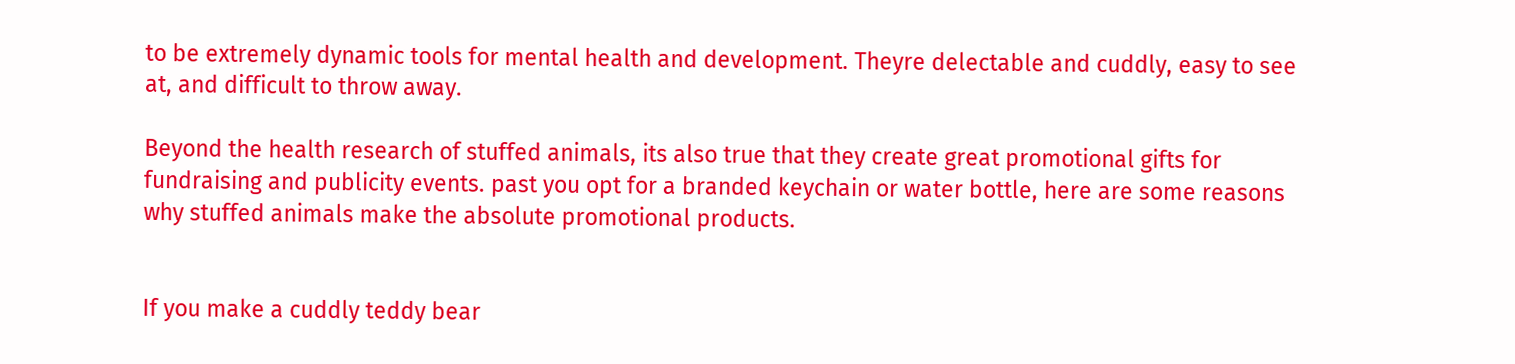to be extremely dynamic tools for mental health and development. Theyre delectable and cuddly, easy to see at, and difficult to throw away.

Beyond the health research of stuffed animals, its also true that they create great promotional gifts for fundraising and publicity events. past you opt for a branded keychain or water bottle, here are some reasons why stuffed animals make the absolute promotional products.


If you make a cuddly teddy bear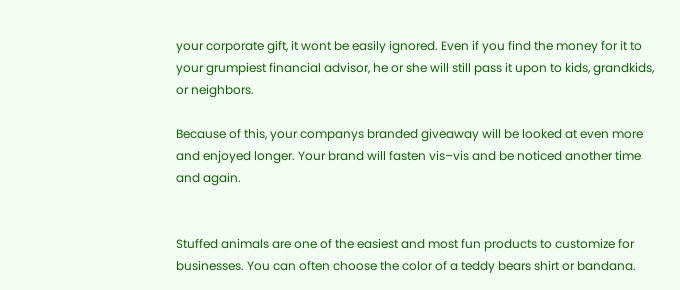your corporate gift, it wont be easily ignored. Even if you find the money for it to your grumpiest financial advisor, he or she will still pass it upon to kids, grandkids, or neighbors.

Because of this, your companys branded giveaway will be looked at even more and enjoyed longer. Your brand will fasten vis–vis and be noticed another time and again.


Stuffed animals are one of the easiest and most fun products to customize for businesses. You can often choose the color of a teddy bears shirt or bandana.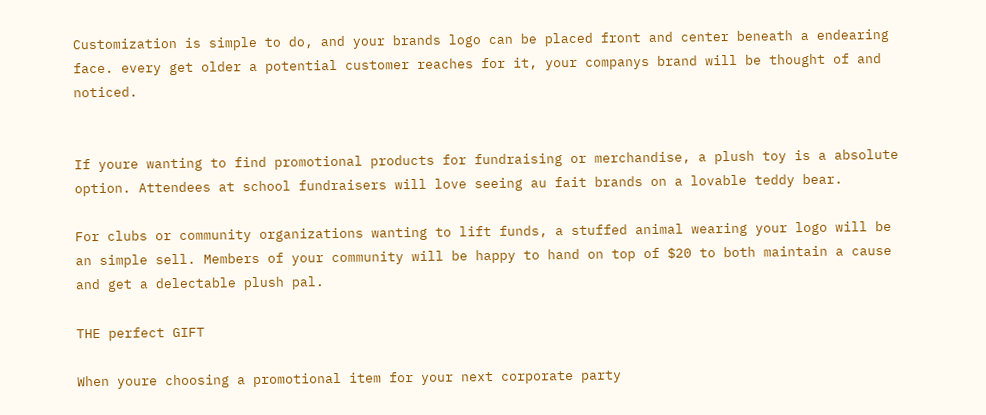Customization is simple to do, and your brands logo can be placed front and center beneath a endearing face. every get older a potential customer reaches for it, your companys brand will be thought of and noticed.


If youre wanting to find promotional products for fundraising or merchandise, a plush toy is a absolute option. Attendees at school fundraisers will love seeing au fait brands on a lovable teddy bear.

For clubs or community organizations wanting to lift funds, a stuffed animal wearing your logo will be an simple sell. Members of your community will be happy to hand on top of $20 to both maintain a cause and get a delectable plush pal.

THE perfect GIFT

When youre choosing a promotional item for your next corporate party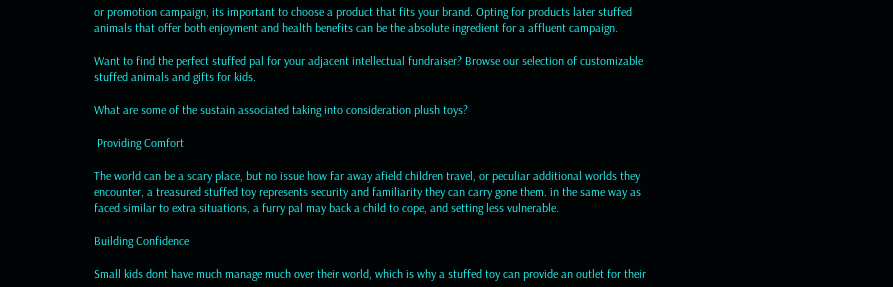or promotion campaign, its important to choose a product that fits your brand. Opting for products later stuffed animals that offer both enjoyment and health benefits can be the absolute ingredient for a affluent campaign.

Want to find the perfect stuffed pal for your adjacent intellectual fundraiser? Browse our selection of customizable stuffed animals and gifts for kids.

What are some of the sustain associated taking into consideration plush toys?

 Providing Comfort

The world can be a scary place, but no issue how far away afield children travel, or peculiar additional worlds they encounter, a treasured stuffed toy represents security and familiarity they can carry gone them. in the same way as faced similar to extra situations, a furry pal may back a child to cope, and setting less vulnerable.

Building Confidence

Small kids dont have much manage much over their world, which is why a stuffed toy can provide an outlet for their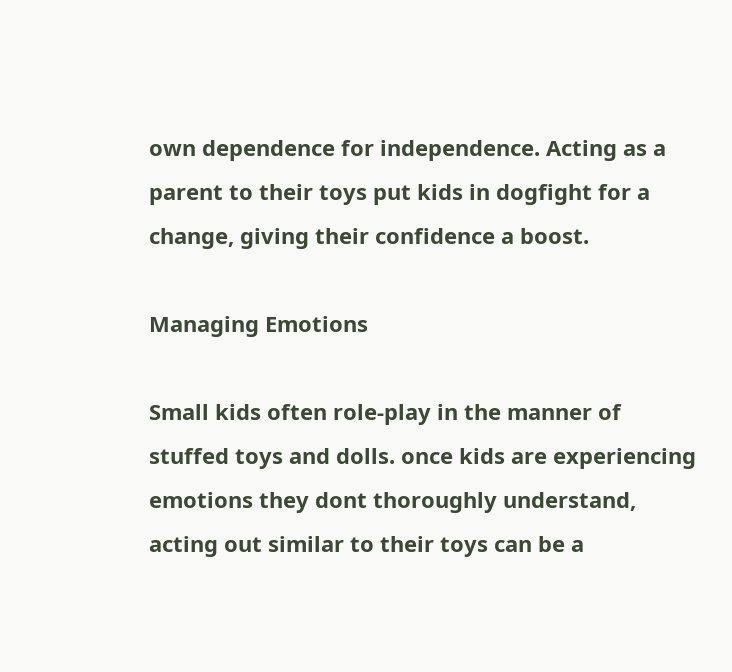own dependence for independence. Acting as a parent to their toys put kids in dogfight for a change, giving their confidence a boost.

Managing Emotions

Small kids often role-play in the manner of stuffed toys and dolls. once kids are experiencing emotions they dont thoroughly understand, acting out similar to their toys can be a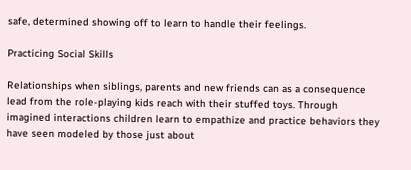safe, determined showing off to learn to handle their feelings.

Practicing Social Skills

Relationships when siblings, parents and new friends can as a consequence lead from the role-playing kids reach with their stuffed toys. Through imagined interactions children learn to empathize and practice behaviors they have seen modeled by those just about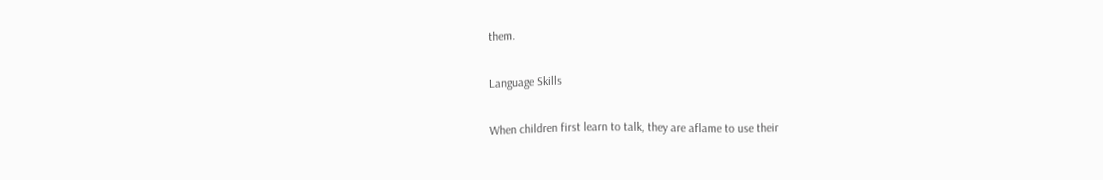them.

Language Skills

When children first learn to talk, they are aflame to use their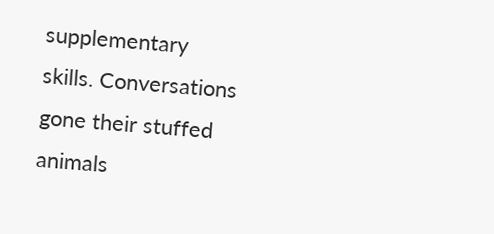supplementary skills. Conversations gone their stuffed animals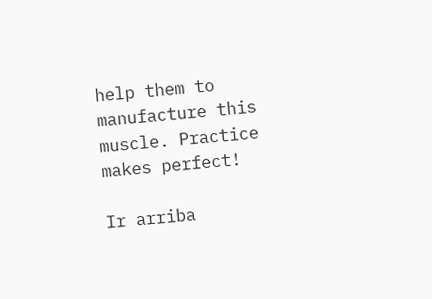help them to manufacture this muscle. Practice makes perfect!

Ir arriba